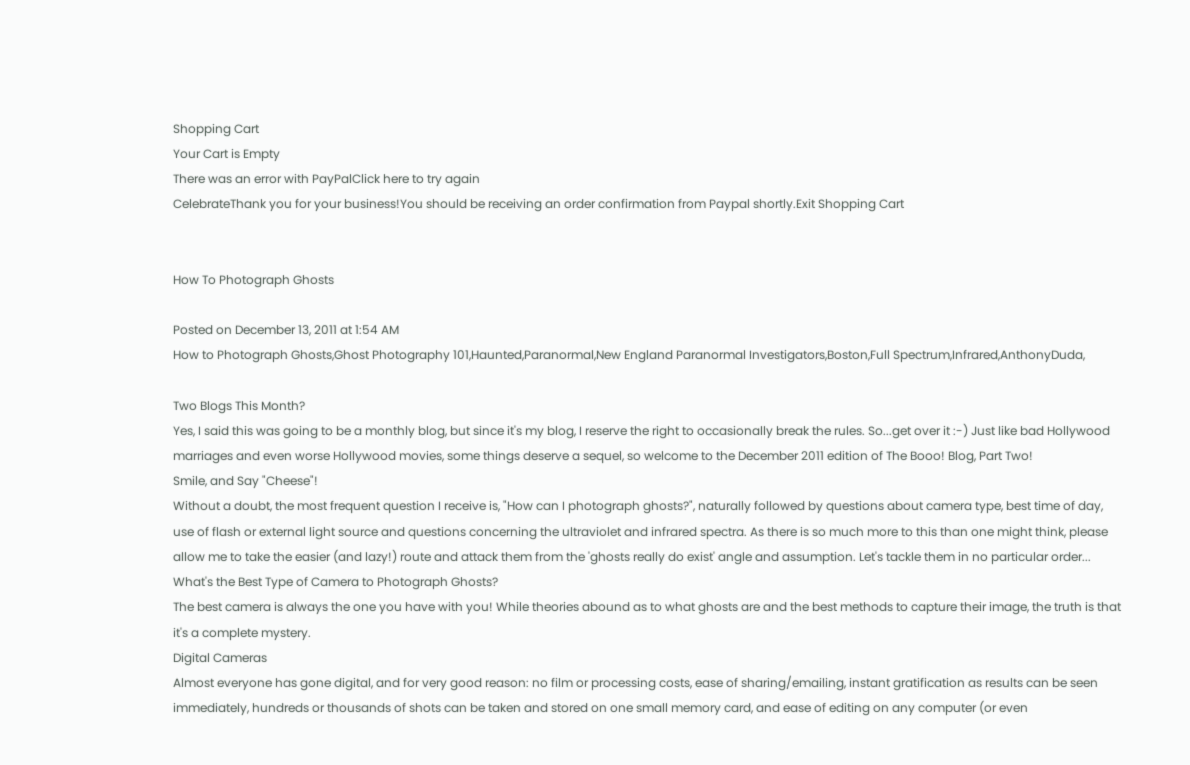Shopping Cart
Your Cart is Empty
There was an error with PayPalClick here to try again
CelebrateThank you for your business!You should be receiving an order confirmation from Paypal shortly.Exit Shopping Cart


How To Photograph Ghosts

Posted on December 13, 2011 at 1:54 AM
How to Photograph Ghosts,Ghost Photography 101,Haunted,Paranormal,New England Paranormal Investigators,Boston,Full Spectrum,Infrared,AnthonyDuda,

Two Blogs This Month?
Yes, I said this was going to be a monthly blog, but since it's my blog, I reserve the right to occasionally break the rules. So...get over it :-) Just like bad Hollywood marriages and even worse Hollywood movies, some things deserve a sequel, so welcome to the December 2011 edition of The Booo! Blog, Part Two!
Smile, and Say "Cheese"!
Without a doubt, the most frequent question I receive is, "How can I photograph ghosts?", naturally followed by questions about camera type, best time of day, use of flash or external light source and questions concerning the ultraviolet and infrared spectra. As there is so much more to this than one might think, please allow me to take the easier (and lazy!) route and attack them from the 'ghosts really do exist' angle and assumption. Let's tackle them in no particular order...
What's the Best Type of Camera to Photograph Ghosts?
The best camera is always the one you have with you! While theories abound as to what ghosts are and the best methods to capture their image, the truth is that it's a complete mystery.
Digital Cameras
Almost everyone has gone digital, and for very good reason: no film or processing costs, ease of sharing/emailing, instant gratification as results can be seen immediately, hundreds or thousands of shots can be taken and stored on one small memory card, and ease of editing on any computer (or even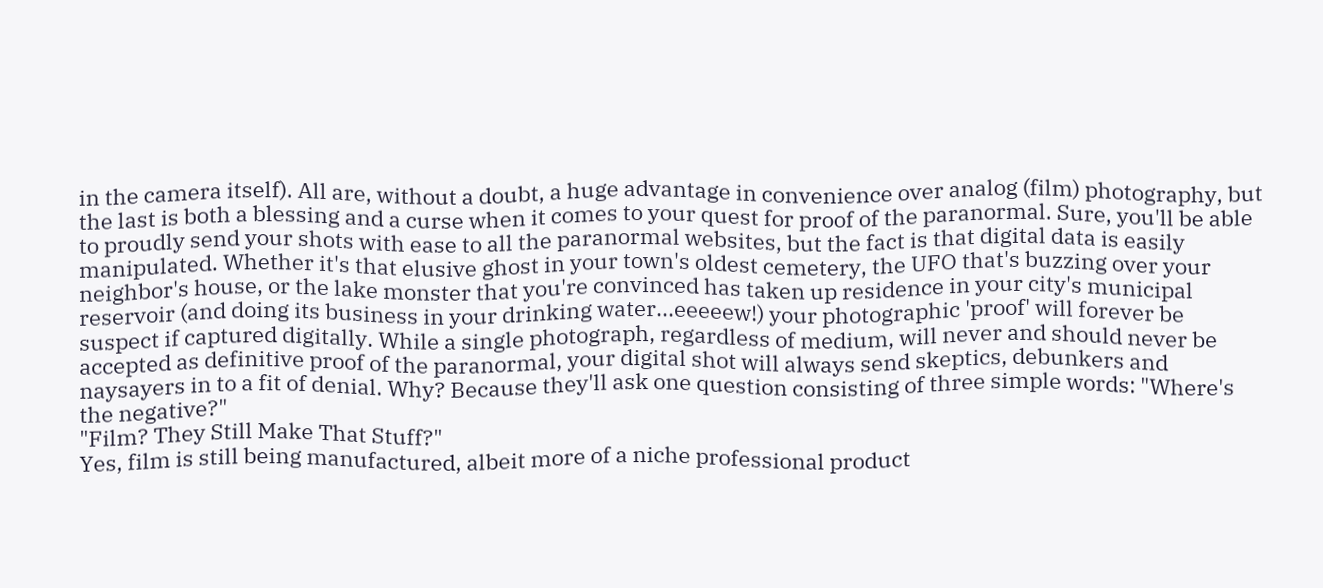in the camera itself). All are, without a doubt, a huge advantage in convenience over analog (film) photography, but the last is both a blessing and a curse when it comes to your quest for proof of the paranormal. Sure, you'll be able to proudly send your shots with ease to all the paranormal websites, but the fact is that digital data is easily manipulated. Whether it's that elusive ghost in your town's oldest cemetery, the UFO that's buzzing over your neighbor's house, or the lake monster that you're convinced has taken up residence in your city's municipal reservoir (and doing its business in your drinking water...eeeeew!) your photographic 'proof' will forever be suspect if captured digitally. While a single photograph, regardless of medium, will never and should never be accepted as definitive proof of the paranormal, your digital shot will always send skeptics, debunkers and naysayers in to a fit of denial. Why? Because they'll ask one question consisting of three simple words: "Where's the negative?"
"Film? They Still Make That Stuff?"
Yes, film is still being manufactured, albeit more of a niche professional product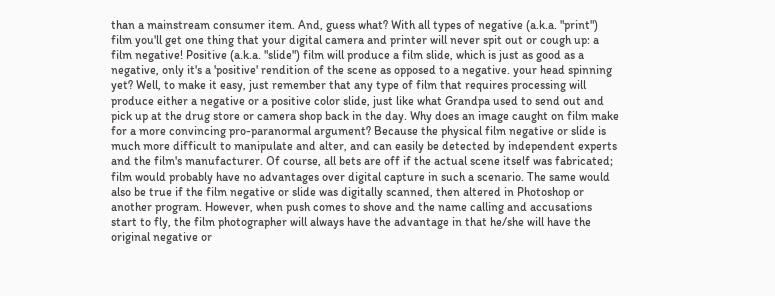than a mainstream consumer item. And, guess what? With all types of negative (a.k.a. "print") film you'll get one thing that your digital camera and printer will never spit out or cough up: a film negative! Positive (a.k.a. "slide") film will produce a film slide, which is just as good as a negative, only it's a 'positive' rendition of the scene as opposed to a negative. your head spinning yet? Well, to make it easy, just remember that any type of film that requires processing will produce either a negative or a positive color slide, just like what Grandpa used to send out and pick up at the drug store or camera shop back in the day. Why does an image caught on film make for a more convincing pro-paranormal argument? Because the physical film negative or slide is much more difficult to manipulate and alter, and can easily be detected by independent experts and the film's manufacturer. Of course, all bets are off if the actual scene itself was fabricated; film would probably have no advantages over digital capture in such a scenario. The same would also be true if the film negative or slide was digitally scanned, then altered in Photoshop or another program. However, when push comes to shove and the name calling and accusations start to fly, the film photographer will always have the advantage in that he/she will have the original negative or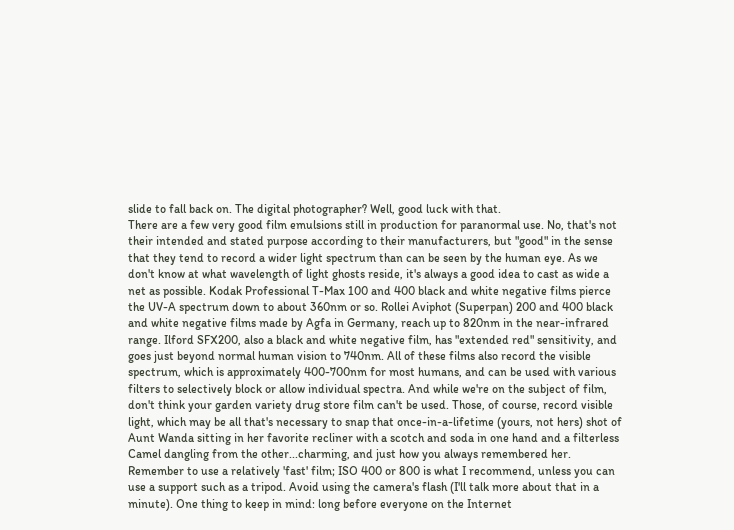slide to fall back on. The digital photographer? Well, good luck with that.
There are a few very good film emulsions still in production for paranormal use. No, that's not their intended and stated purpose according to their manufacturers, but "good" in the sense that they tend to record a wider light spectrum than can be seen by the human eye. As we don't know at what wavelength of light ghosts reside, it's always a good idea to cast as wide a net as possible. Kodak Professional T-Max 100 and 400 black and white negative films pierce the UV-A spectrum down to about 360nm or so. Rollei Aviphot (Superpan) 200 and 400 black and white negative films made by Agfa in Germany, reach up to 820nm in the near-infrared range. Ilford SFX200, also a black and white negative film, has "extended red" sensitivity, and goes just beyond normal human vision to 740nm. All of these films also record the visible spectrum, which is approximately 400-700nm for most humans, and can be used with various filters to selectively block or allow individual spectra. And while we're on the subject of film, don't think your garden variety drug store film can't be used. Those, of course, record visible light, which may be all that's necessary to snap that once-in-a-lifetime (yours, not hers) shot of Aunt Wanda sitting in her favorite recliner with a scotch and soda in one hand and a filterless Camel dangling from the other...charming, and just how you always remembered her. Remember to use a relatively 'fast' film; ISO 400 or 800 is what I recommend, unless you can use a support such as a tripod. Avoid using the camera's flash (I'll talk more about that in a minute). One thing to keep in mind: long before everyone on the Internet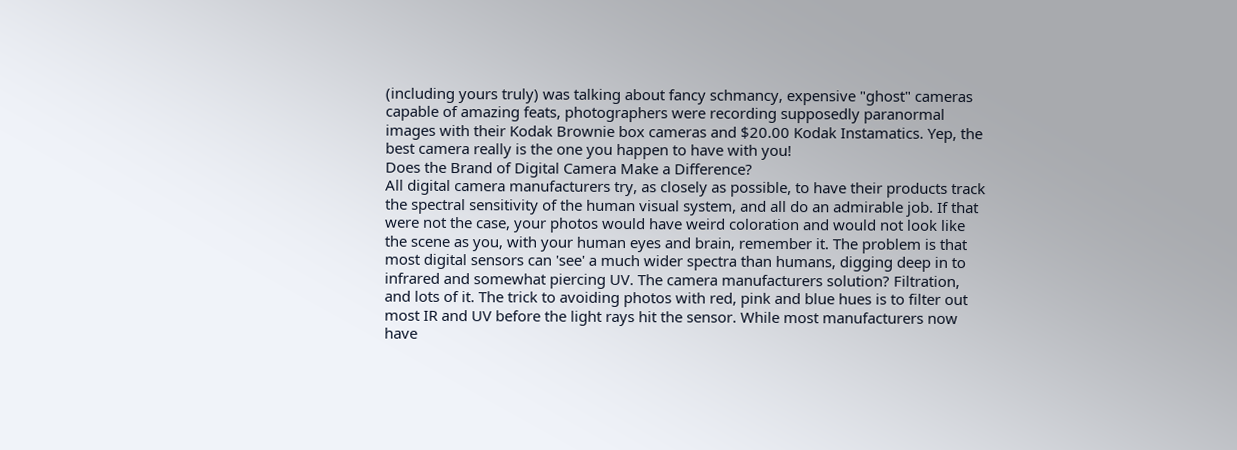(including yours truly) was talking about fancy schmancy, expensive "ghost" cameras capable of amazing feats, photographers were recording supposedly paranormal images with their Kodak Brownie box cameras and $20.00 Kodak Instamatics. Yep, the best camera really is the one you happen to have with you!
Does the Brand of Digital Camera Make a Difference?
All digital camera manufacturers try, as closely as possible, to have their products track the spectral sensitivity of the human visual system, and all do an admirable job. If that were not the case, your photos would have weird coloration and would not look like the scene as you, with your human eyes and brain, remember it. The problem is that most digital sensors can 'see' a much wider spectra than humans, digging deep in to infrared and somewhat piercing UV. The camera manufacturers solution? Filtration, and lots of it. The trick to avoiding photos with red, pink and blue hues is to filter out most IR and UV before the light rays hit the sensor. While most manufacturers now have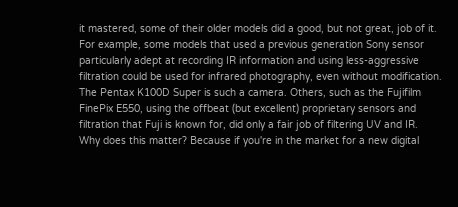it mastered, some of their older models did a good, but not great, job of it. For example, some models that used a previous generation Sony sensor particularly adept at recording IR information and using less-aggressive filtration could be used for infrared photography, even without modification. The Pentax K100D Super is such a camera. Others, such as the Fujifilm FinePix E550, using the offbeat (but excellent) proprietary sensors and filtration that Fuji is known for, did only a fair job of filtering UV and IR.
Why does this matter? Because if you're in the market for a new digital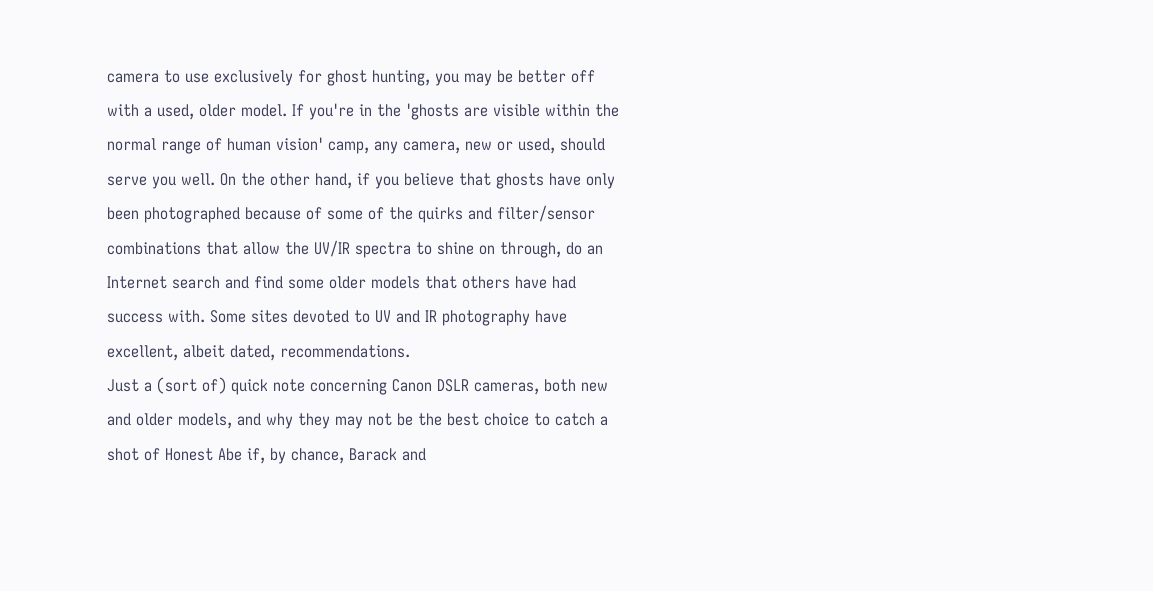camera to use exclusively for ghost hunting, you may be better off with a used, older model. If you're in the 'ghosts are visible within the normal range of human vision' camp, any camera, new or used, should serve you well. On the other hand, if you believe that ghosts have only been photographed because of some of the quirks and filter/sensor combinations that allow the UV/IR spectra to shine on through, do an Internet search and find some older models that others have had success with. Some sites devoted to UV and IR photography have excellent, albeit dated, recommendations.
Just a (sort of) quick note concerning Canon DSLR cameras, both new and older models, and why they may not be the best choice to catch a shot of Honest Abe if, by chance, Barack and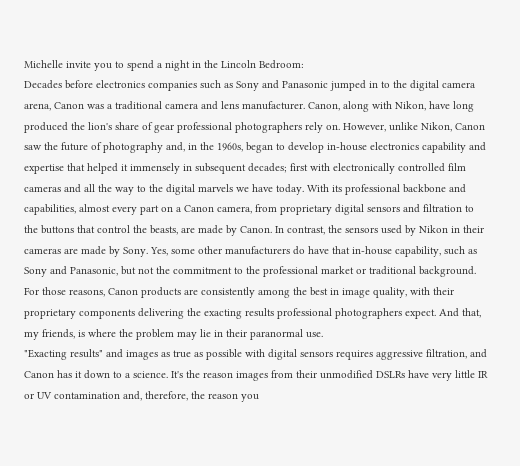Michelle invite you to spend a night in the Lincoln Bedroom:
Decades before electronics companies such as Sony and Panasonic jumped in to the digital camera arena, Canon was a traditional camera and lens manufacturer. Canon, along with Nikon, have long produced the lion's share of gear professional photographers rely on. However, unlike Nikon, Canon saw the future of photography and, in the 1960s, began to develop in-house electronics capability and expertise that helped it immensely in subsequent decades; first with electronically controlled film cameras and all the way to the digital marvels we have today. With its professional backbone and capabilities, almost every part on a Canon camera, from proprietary digital sensors and filtration to the buttons that control the beasts, are made by Canon. In contrast, the sensors used by Nikon in their cameras are made by Sony. Yes, some other manufacturers do have that in-house capability, such as Sony and Panasonic, but not the commitment to the professional market or traditional background. For those reasons, Canon products are consistently among the best in image quality, with their proprietary components delivering the exacting results professional photographers expect. And that, my friends, is where the problem may lie in their paranormal use.
"Exacting results" and images as true as possible with digital sensors requires aggressive filtration, and Canon has it down to a science. It's the reason images from their unmodified DSLRs have very little IR or UV contamination and, therefore, the reason you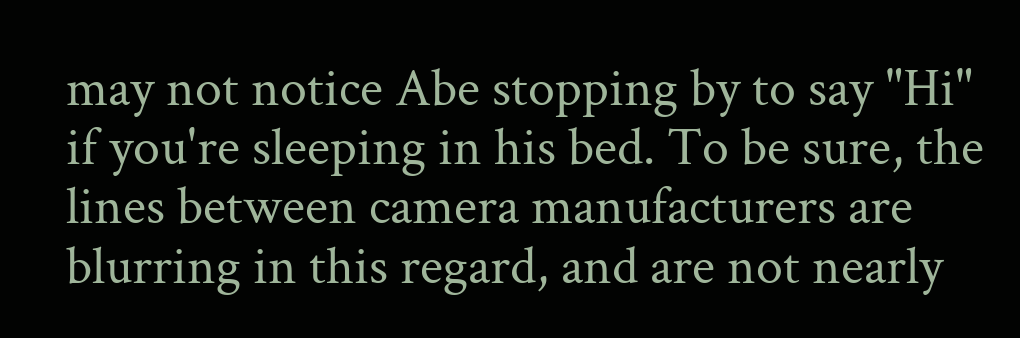may not notice Abe stopping by to say "Hi" if you're sleeping in his bed. To be sure, the lines between camera manufacturers are blurring in this regard, and are not nearly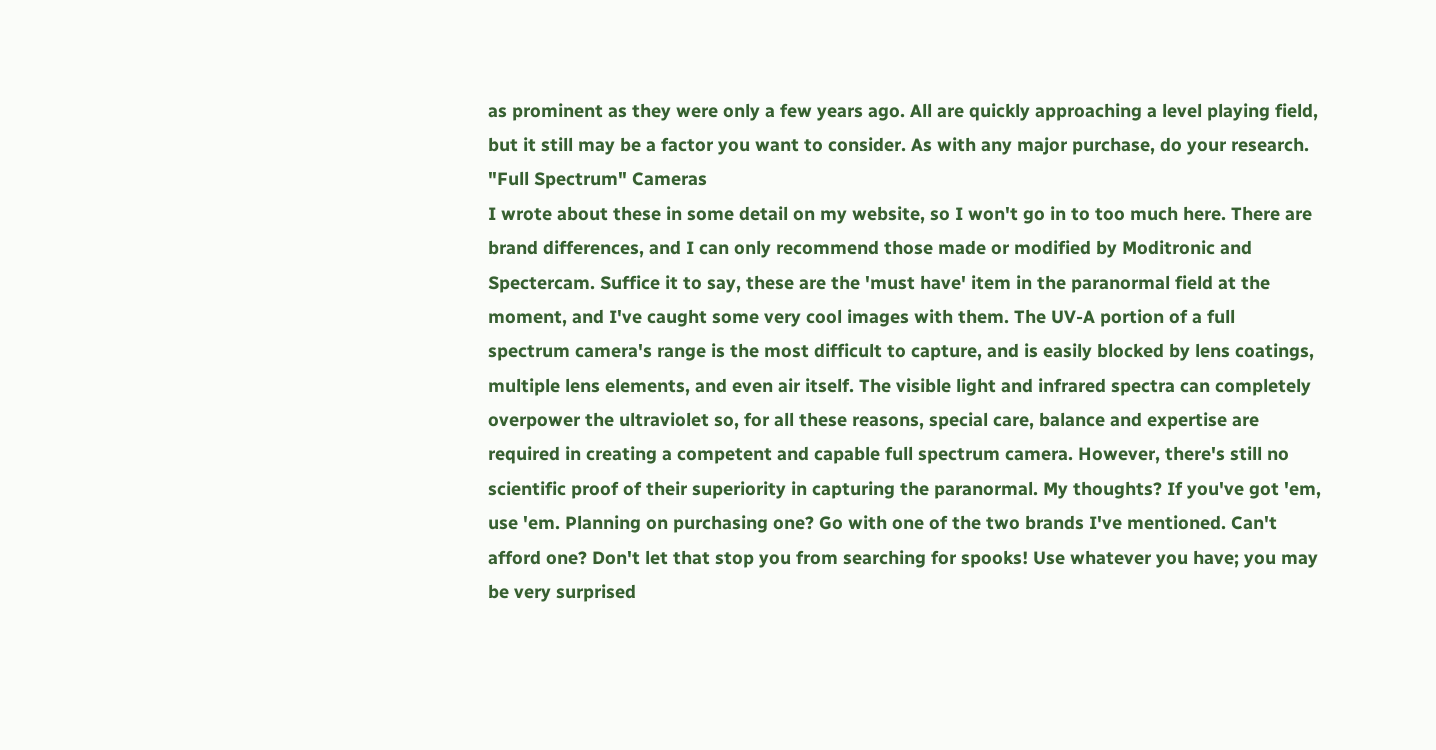as prominent as they were only a few years ago. All are quickly approaching a level playing field, but it still may be a factor you want to consider. As with any major purchase, do your research.
"Full Spectrum" Cameras
I wrote about these in some detail on my website, so I won't go in to too much here. There are brand differences, and I can only recommend those made or modified by Moditronic and Spectercam. Suffice it to say, these are the 'must have' item in the paranormal field at the moment, and I've caught some very cool images with them. The UV-A portion of a full spectrum camera's range is the most difficult to capture, and is easily blocked by lens coatings, multiple lens elements, and even air itself. The visible light and infrared spectra can completely overpower the ultraviolet so, for all these reasons, special care, balance and expertise are required in creating a competent and capable full spectrum camera. However, there's still no scientific proof of their superiority in capturing the paranormal. My thoughts? If you've got 'em, use 'em. Planning on purchasing one? Go with one of the two brands I've mentioned. Can't afford one? Don't let that stop you from searching for spooks! Use whatever you have; you may be very surprised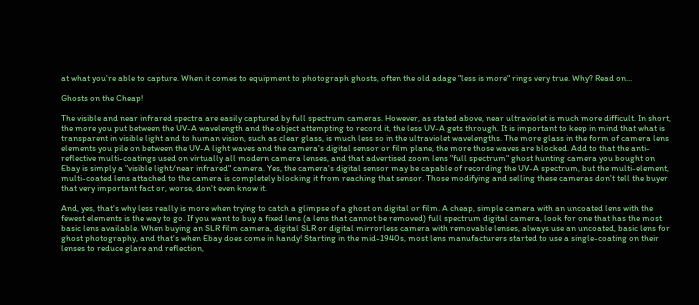at what you're able to capture. When it comes to equipment to photograph ghosts, often the old adage "less is more" rings very true. Why? Read on...

Ghosts on the Cheap!

The visible and near infrared spectra are easily captured by full spectrum cameras. However, as stated above, near ultraviolet is much more difficult. In short, the more you put between the UV-A wavelength and the object attempting to record it, the less UV-A gets through. It is important to keep in mind that what is transparent in visible light and to human vision, such as clear glass, is much less so in the ultraviolet wavelengths. The more glass in the form of camera lens elements you pile on between the UV-A light waves and the camera's digital sensor or film plane, the more those waves are blocked. Add to that the anti-reflective multi-coatings used on virtually all modern camera lenses, and that advertised zoom lens "full spectrum" ghost hunting camera you bought on Ebay is simply a "visible light/near infrared" camera. Yes, the camera's digital sensor may be capable of recording the UV-A spectrum, but the multi-element, multi-coated lens attached to the camera is completely blocking it from reaching that sensor. Those modifying and selling these cameras don't tell the buyer that very important fact or, worse, don't even know it.

And, yes, that's why less really is more when trying to catch a glimpse of a ghost on digital or film. A cheap, simple camera with an uncoated lens with the fewest elements is the way to go. If you want to buy a fixed lens (a lens that cannot be removed) full spectrum digital camera, look for one that has the most basic lens available. When buying an SLR film camera, digital SLR or digital mirrorless camera with removable lenses, always use an uncoated, basic lens for ghost photography, and that's when Ebay does come in handy! Starting in the mid-1940s, most lens manufacturers started to use a single-coating on their lenses to reduce glare and reflection,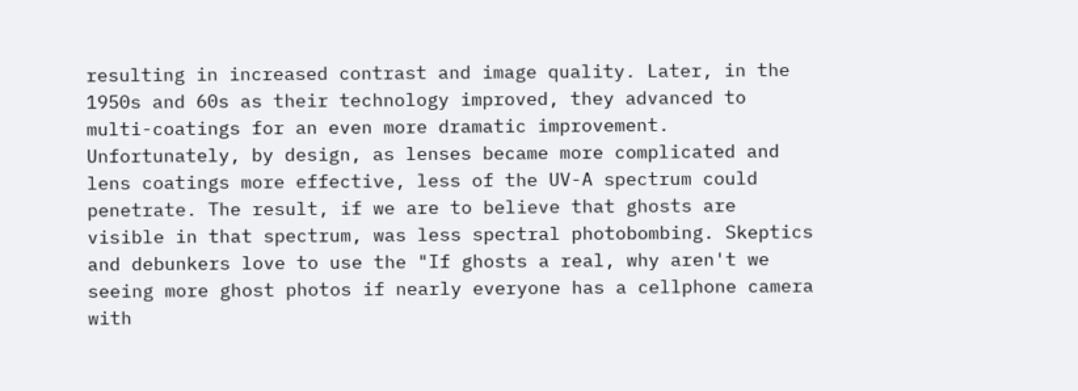resulting in increased contrast and image quality. Later, in the 1950s and 60s as their technology improved, they advanced to multi-coatings for an even more dramatic improvement. Unfortunately, by design, as lenses became more complicated and lens coatings more effective, less of the UV-A spectrum could penetrate. The result, if we are to believe that ghosts are visible in that spectrum, was less spectral photobombing. Skeptics and debunkers love to use the "If ghosts a real, why aren't we seeing more ghost photos if nearly everyone has a cellphone camera with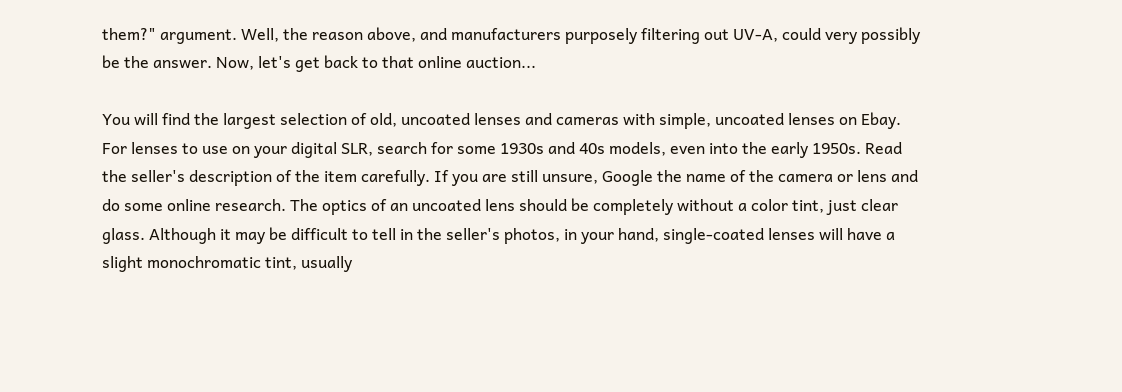them?" argument. Well, the reason above, and manufacturers purposely filtering out UV-A, could very possibly be the answer. Now, let's get back to that online auction...

You will find the largest selection of old, uncoated lenses and cameras with simple, uncoated lenses on Ebay. For lenses to use on your digital SLR, search for some 1930s and 40s models, even into the early 1950s. Read the seller's description of the item carefully. If you are still unsure, Google the name of the camera or lens and do some online research. The optics of an uncoated lens should be completely without a color tint, just clear glass. Although it may be difficult to tell in the seller's photos, in your hand, single-coated lenses will have a slight monochromatic tint, usually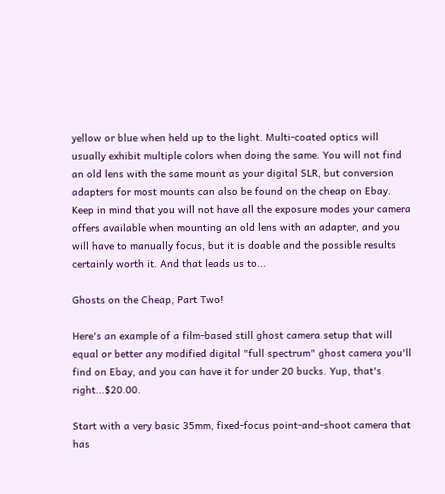yellow or blue when held up to the light. Multi-coated optics will usually exhibit multiple colors when doing the same. You will not find an old lens with the same mount as your digital SLR, but conversion adapters for most mounts can also be found on the cheap on Ebay. Keep in mind that you will not have all the exposure modes your camera offers available when mounting an old lens with an adapter, and you will have to manually focus, but it is doable and the possible results certainly worth it. And that leads us to...

Ghosts on the Cheap, Part Two!

Here's an example of a film-based still ghost camera setup that will equal or better any modified digital "full spectrum" ghost camera you'll find on Ebay, and you can have it for under 20 bucks. Yup, that's right...$20.00.

Start with a very basic 35mm, fixed-focus point-and-shoot camera that has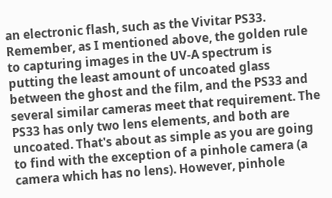an electronic flash, such as the Vivitar PS33. Remember, as I mentioned above, the golden rule to capturing images in the UV-A spectrum is putting the least amount of uncoated glass between the ghost and the film, and the PS33 and several similar cameras meet that requirement. The PS33 has only two lens elements, and both are uncoated. That's about as simple as you are going to find with the exception of a pinhole camera (a camera which has no lens). However, pinhole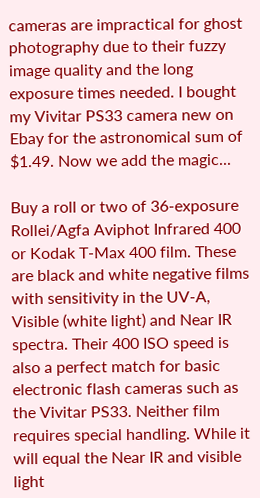cameras are impractical for ghost photography due to their fuzzy image quality and the long exposure times needed. I bought my Vivitar PS33 camera new on Ebay for the astronomical sum of $1.49. Now we add the magic...

Buy a roll or two of 36-exposure Rollei/Agfa Aviphot Infrared 400 or Kodak T-Max 400 film. These are black and white negative films with sensitivity in the UV-A, Visible (white light) and Near IR spectra. Their 400 ISO speed is also a perfect match for basic electronic flash cameras such as the Vivitar PS33. Neither film requires special handling. While it will equal the Near IR and visible light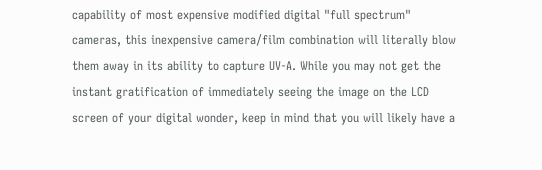capability of most expensive modified digital "full spectrum" cameras, this inexpensive camera/film combination will literally blow them away in its ability to capture UV-A. While you may not get the instant gratification of immediately seeing the image on the LCD screen of your digital wonder, keep in mind that you will likely have a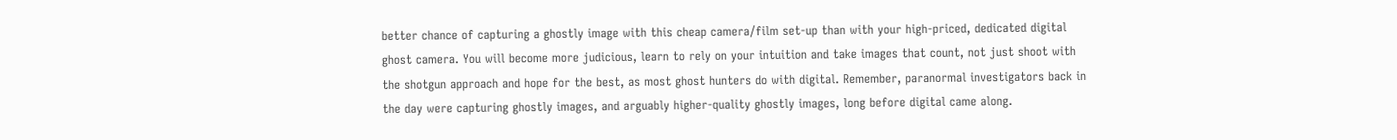better chance of capturing a ghostly image with this cheap camera/film set-up than with your high-priced, dedicated digital ghost camera. You will become more judicious, learn to rely on your intuition and take images that count, not just shoot with the shotgun approach and hope for the best, as most ghost hunters do with digital. Remember, paranormal investigators back in the day were capturing ghostly images, and arguably higher-quality ghostly images, long before digital came along.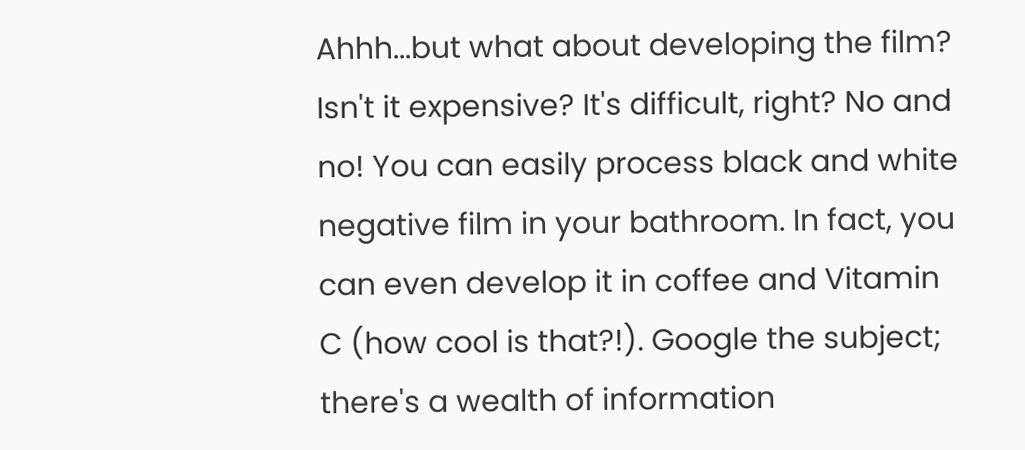Ahhh...but what about developing the film? Isn't it expensive? It's difficult, right? No and no! You can easily process black and white negative film in your bathroom. In fact, you can even develop it in coffee and Vitamin C (how cool is that?!). Google the subject; there's a wealth of information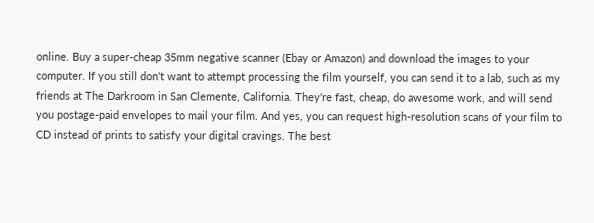online. Buy a super-cheap 35mm negative scanner (Ebay or Amazon) and download the images to your computer. If you still don't want to attempt processing the film yourself, you can send it to a lab, such as my friends at The Darkroom in San Clemente, California. They're fast, cheap, do awesome work, and will send you postage-paid envelopes to mail your film. And yes, you can request high-resolution scans of your film to CD instead of prints to satisfy your digital cravings. The best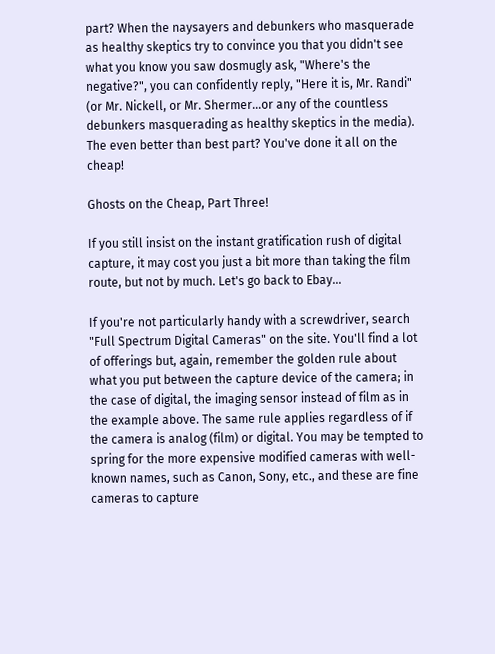part? When the naysayers and debunkers who masquerade as healthy skeptics try to convince you that you didn't see what you know you saw dosmugly ask, "Where's the negative?", you can confidently reply, "Here it is, Mr. Randi" (or Mr. Nickell, or Mr. Shermer...or any of the countless debunkers masquerading as healthy skeptics in the media). The even better than best part? You've done it all on the cheap!

Ghosts on the Cheap, Part Three!

If you still insist on the instant gratification rush of digital capture, it may cost you just a bit more than taking the film route, but not by much. Let's go back to Ebay...

If you're not particularly handy with a screwdriver, search "Full Spectrum Digital Cameras" on the site. You'll find a lot of offerings but, again, remember the golden rule about what you put between the capture device of the camera; in the case of digital, the imaging sensor instead of film as in the example above. The same rule applies regardless of if the camera is analog (film) or digital. You may be tempted to spring for the more expensive modified cameras with well-known names, such as Canon, Sony, etc., and these are fine cameras to capture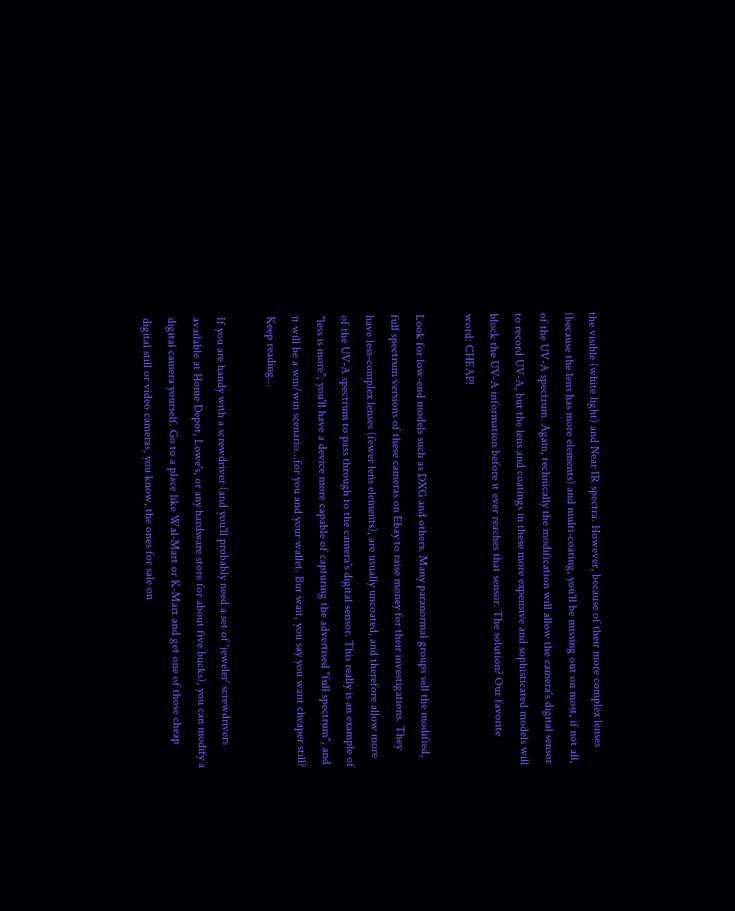the visible (white light) and Near IR spectra. However, because of their more complex lenses (because the lens has more elements) and multi-coating, you'll be missing out on most, if not all, of the UV-A spectrum. Again, technically the modification will allow the camera's digital sensor to record UV-A, but the lens and coatings in these more expensive and sophisticated models will block the UV-A information before it ever reaches that sensor. The solution? Our favorite word: CHEAP!

Look for low-end models such as DXG and others. Many paranormal groups sell the modified, full spectrum versions of these cameras on Ebay to raise money for their investigations. They have less-complex lenses (fewer lens elements), are usually uncoated, and therefore allow more of the UV-A spectrum to pass through to the camera's digital sensor. This really is an example of "less is more"; you'll have a device more capable of capturing the advertised "full spectrum", and it will be a win/win scenario...for you and your wallet. But wait, you say you want cheaper still? Keep reading...

If you are handy with a screwdriver (and you'll probably need a set of 'jeweler' screwdrivers available at Home Depot, Lowe's, or any hardware store for about five bucks), you can modify a digital camera yourself. Go to a place like Wal-Mart or K-Mart and get one of those cheap digital still or video cameras, you know, the ones for sale on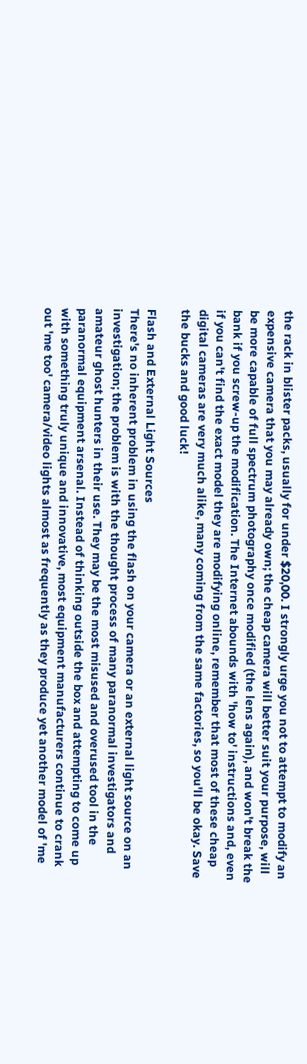the rack in blister packs, usually for under $20,00. I strongly urge you not to attempt to modify an expensive camera that you may already own; the cheap camera will better suit your purpose, will be more capable of full spectrum photography once modified (the lens again), and won't break the bank if you screw-up the modification. The Internet abounds with 'how to' instructions and, even if you can't find the exact model they are modifying online, remember that most of these cheap digital cameras are very much alike, many coming from the same factories, so you'll be okay. Save the bucks and good luck!

Flash and External Light Sources
There's no inherent problem in using the flash on your camera or an external light source on an investigation; the problem is with the thought process of many paranormal investigators and amateur ghost hunters in their use. They may be the most misused and overused tool in the paranormal equipment arsenal. Instead of thinking outside the box and attempting to come up with something truly unique and innovative, most equipment manufacturers continue to crank out 'me too' camera/video lights almost as frequently as they produce yet another model of 'me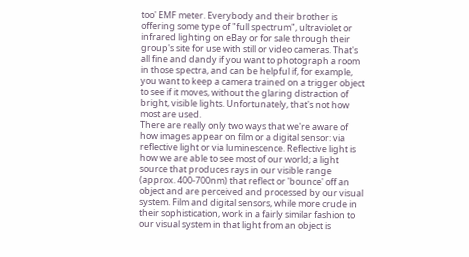too' EMF meter. Everybody and their brother is offering some type of "full spectrum", ultraviolet or infrared lighting on eBay or for sale through their group's site for use with still or video cameras. That's all fine and dandy if you want to photograph a room in those spectra, and can be helpful if, for example, you want to keep a camera trained on a trigger object to see if it moves, without the glaring distraction of bright, visible lights. Unfortunately, that's not how most are used.
There are really only two ways that we're aware of how images appear on film or a digital sensor: via reflective light or via luminescence. Reflective light is how we are able to see most of our world; a light source that produces rays in our visible range (approx. 400-700nm) that reflect or 'bounce' off an object and are perceived and processed by our visual system. Film and digital sensors, while more crude in their sophistication, work in a fairly similar fashion to our visual system in that light from an object is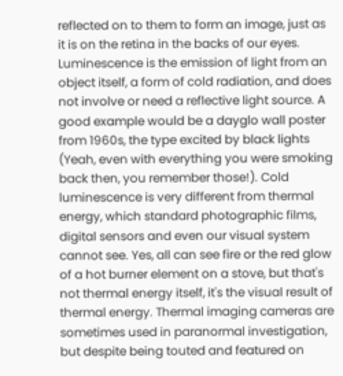reflected on to them to form an image, just as it is on the retina in the backs of our eyes. Luminescence is the emission of light from an object itself, a form of cold radiation, and does not involve or need a reflective light source. A good example would be a dayglo wall poster from 1960s, the type excited by black lights (Yeah, even with everything you were smoking back then, you remember those!). Cold luminescence is very different from thermal energy, which standard photographic films, digital sensors and even our visual system cannot see. Yes, all can see fire or the red glow of a hot burner element on a stove, but that's not thermal energy itself, it's the visual result of thermal energy. Thermal imaging cameras are sometimes used in paranormal investigation, but despite being touted and featured on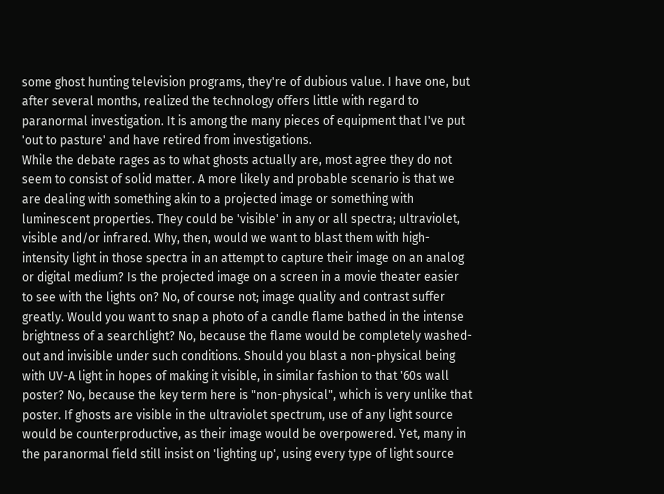some ghost hunting television programs, they're of dubious value. I have one, but after several months, realized the technology offers little with regard to paranormal investigation. It is among the many pieces of equipment that I've put 'out to pasture' and have retired from investigations.
While the debate rages as to what ghosts actually are, most agree they do not seem to consist of solid matter. A more likely and probable scenario is that we are dealing with something akin to a projected image or something with luminescent properties. They could be 'visible' in any or all spectra; ultraviolet, visible and/or infrared. Why, then, would we want to blast them with high-intensity light in those spectra in an attempt to capture their image on an analog or digital medium? Is the projected image on a screen in a movie theater easier to see with the lights on? No, of course not; image quality and contrast suffer greatly. Would you want to snap a photo of a candle flame bathed in the intense brightness of a searchlight? No, because the flame would be completely washed-out and invisible under such conditions. Should you blast a non-physical being with UV-A light in hopes of making it visible, in similar fashion to that '60s wall poster? No, because the key term here is "non-physical", which is very unlike that poster. If ghosts are visible in the ultraviolet spectrum, use of any light source would be counterproductive, as their image would be overpowered. Yet, many in the paranormal field still insist on 'lighting up', using every type of light source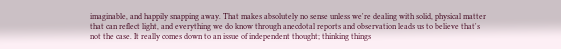imaginable, and happily snapping away. That makes absolutely no sense unless we're dealing with solid, physical matter that can reflect light, and everything we do know through anecdotal reports and observation leads us to believe that's not the case. It really comes down to an issue of independent thought; thinking things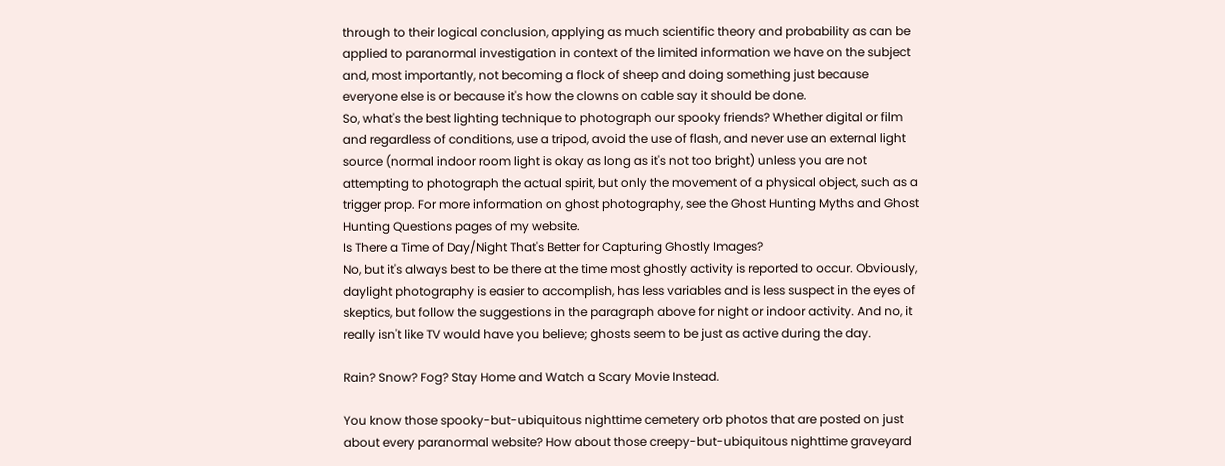through to their logical conclusion, applying as much scientific theory and probability as can be applied to paranormal investigation in context of the limited information we have on the subject and, most importantly, not becoming a flock of sheep and doing something just because everyone else is or because it's how the clowns on cable say it should be done.
So, what's the best lighting technique to photograph our spooky friends? Whether digital or film and regardless of conditions, use a tripod, avoid the use of flash, and never use an external light source (normal indoor room light is okay as long as it's not too bright) unless you are not attempting to photograph the actual spirit, but only the movement of a physical object, such as a trigger prop. For more information on ghost photography, see the Ghost Hunting Myths and Ghost Hunting Questions pages of my website.
Is There a Time of Day/Night That's Better for Capturing Ghostly Images?
No, but it's always best to be there at the time most ghostly activity is reported to occur. Obviously, daylight photography is easier to accomplish, has less variables and is less suspect in the eyes of skeptics, but follow the suggestions in the paragraph above for night or indoor activity. And no, it really isn't like TV would have you believe; ghosts seem to be just as active during the day.

Rain? Snow? Fog? Stay Home and Watch a Scary Movie Instead.

You know those spooky-but-ubiquitous nighttime cemetery orb photos that are posted on just about every paranormal website? How about those creepy-but-ubiquitous nighttime graveyard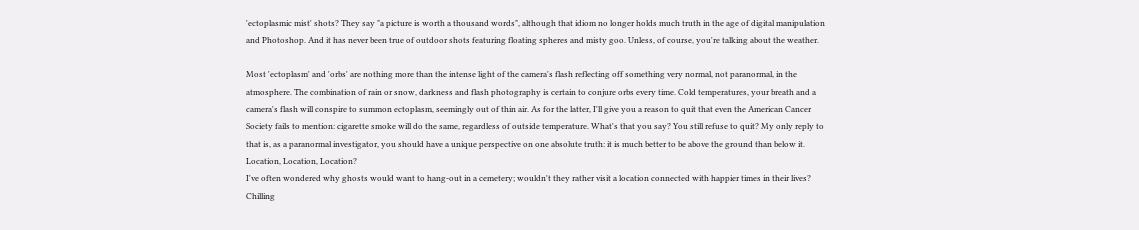'ectoplasmic mist' shots? They say "a picture is worth a thousand words", although that idiom no longer holds much truth in the age of digital manipulation and Photoshop. And it has never been true of outdoor shots featuring floating spheres and misty goo. Unless, of course, you're talking about the weather.

Most 'ectoplasm' and 'orbs' are nothing more than the intense light of the camera's flash reflecting off something very normal, not paranormal, in the atmosphere. The combination of rain or snow, darkness and flash photography is certain to conjure orbs every time. Cold temperatures, your breath and a camera's flash will conspire to summon ectoplasm, seemingly out of thin air. As for the latter, I'll give you a reason to quit that even the American Cancer Society fails to mention: cigarette smoke will do the same, regardless of outside temperature. What's that you say? You still refuse to quit? My only reply to that is, as a paranormal investigator, you should have a unique perspective on one absolute truth: it is much better to be above the ground than below it.
Location, Location, Location?
I've often wondered why ghosts would want to hang-out in a cemetery; wouldn't they rather visit a location connected with happier times in their lives? Chilling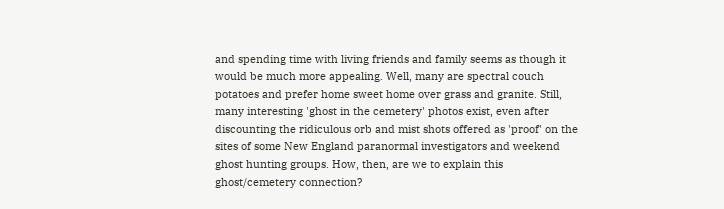and spending time with living friends and family seems as though it would be much more appealing. Well, many are spectral couch potatoes and prefer home sweet home over grass and granite. Still, many interesting 'ghost in the cemetery' photos exist, even after discounting the ridiculous orb and mist shots offered as 'proof' on the sites of some New England paranormal investigators and weekend ghost hunting groups. How, then, are we to explain this ghost/cemetery connection?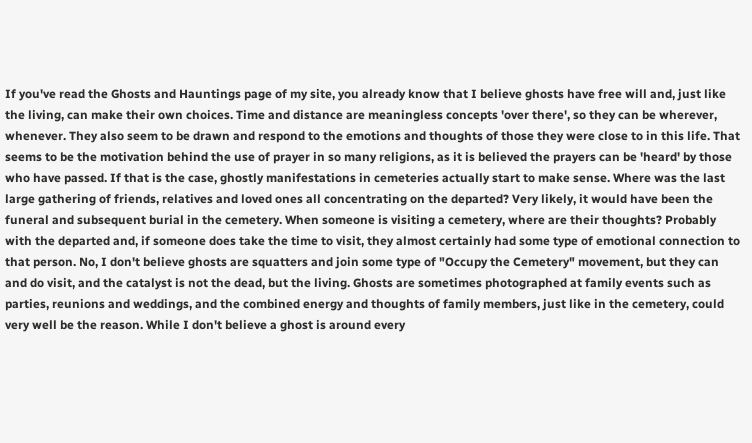If you've read the Ghosts and Hauntings page of my site, you already know that I believe ghosts have free will and, just like the living, can make their own choices. Time and distance are meaningless concepts 'over there', so they can be wherever, whenever. They also seem to be drawn and respond to the emotions and thoughts of those they were close to in this life. That seems to be the motivation behind the use of prayer in so many religions, as it is believed the prayers can be 'heard' by those who have passed. If that is the case, ghostly manifestations in cemeteries actually start to make sense. Where was the last large gathering of friends, relatives and loved ones all concentrating on the departed? Very likely, it would have been the funeral and subsequent burial in the cemetery. When someone is visiting a cemetery, where are their thoughts? Probably with the departed and, if someone does take the time to visit, they almost certainly had some type of emotional connection to that person. No, I don't believe ghosts are squatters and join some type of "Occupy the Cemetery" movement, but they can and do visit, and the catalyst is not the dead, but the living. Ghosts are sometimes photographed at family events such as parties, reunions and weddings, and the combined energy and thoughts of family members, just like in the cemetery, could very well be the reason. While I don't believe a ghost is around every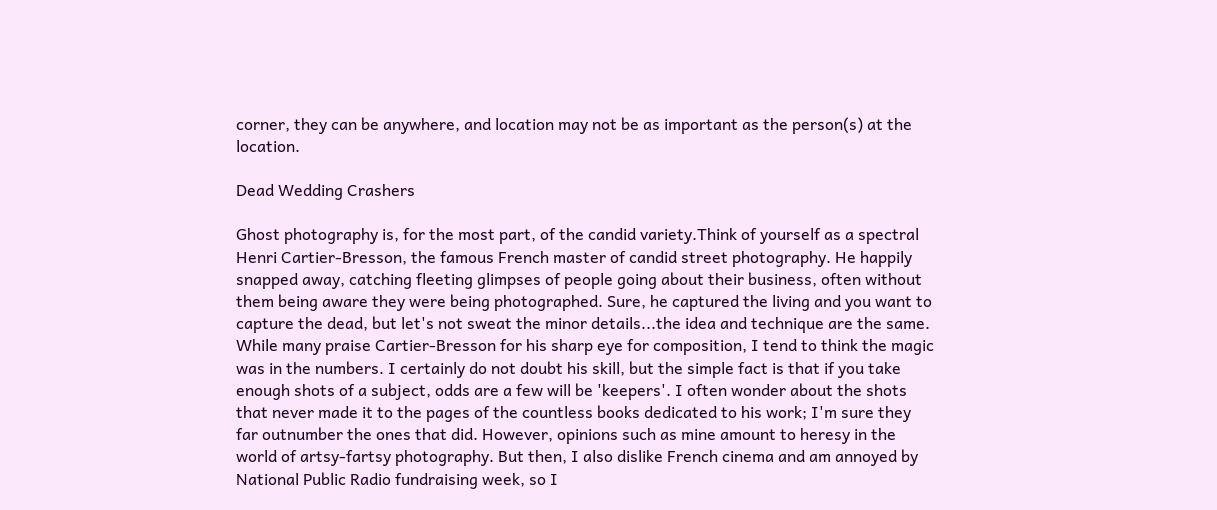corner, they can be anywhere, and location may not be as important as the person(s) at the location.

Dead Wedding Crashers

Ghost photography is, for the most part, of the candid variety.Think of yourself as a spectral Henri Cartier-Bresson, the famous French master of candid street photography. He happily snapped away, catching fleeting glimpses of people going about their business, often without them being aware they were being photographed. Sure, he captured the living and you want to capture the dead, but let's not sweat the minor details...the idea and technique are the same. While many praise Cartier-Bresson for his sharp eye for composition, I tend to think the magic was in the numbers. I certainly do not doubt his skill, but the simple fact is that if you take enough shots of a subject, odds are a few will be 'keepers'. I often wonder about the shots that never made it to the pages of the countless books dedicated to his work; I'm sure they far outnumber the ones that did. However, opinions such as mine amount to heresy in the world of artsy-fartsy photography. But then, I also dislike French cinema and am annoyed by National Public Radio fundraising week, so I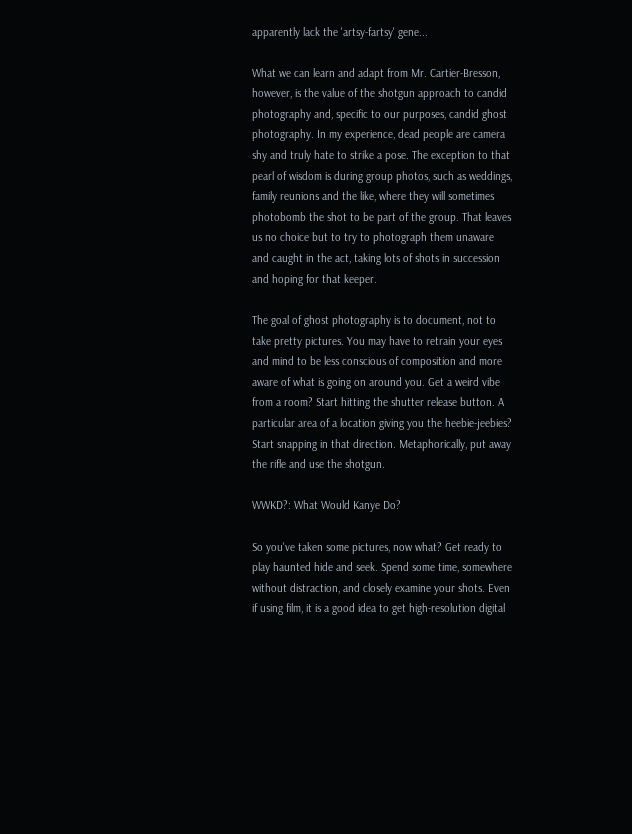apparently lack the 'artsy-fartsy' gene...

What we can learn and adapt from Mr. Cartier-Bresson, however, is the value of the shotgun approach to candid photography and, specific to our purposes, candid ghost photography. In my experience, dead people are camera shy and truly hate to strike a pose. The exception to that pearl of wisdom is during group photos, such as weddings, family reunions and the like, where they will sometimes photobomb the shot to be part of the group. That leaves us no choice but to try to photograph them unaware and caught in the act, taking lots of shots in succession and hoping for that keeper.

The goal of ghost photography is to document, not to take pretty pictures. You may have to retrain your eyes and mind to be less conscious of composition and more aware of what is going on around you. Get a weird vibe from a room? Start hitting the shutter release button. A particular area of a location giving you the heebie-jeebies? Start snapping in that direction. Metaphorically, put away the rifle and use the shotgun.

WWKD?: What Would Kanye Do?

So you've taken some pictures, now what? Get ready to play haunted hide and seek. Spend some time, somewhere without distraction, and closely examine your shots. Even if using film, it is a good idea to get high-resolution digital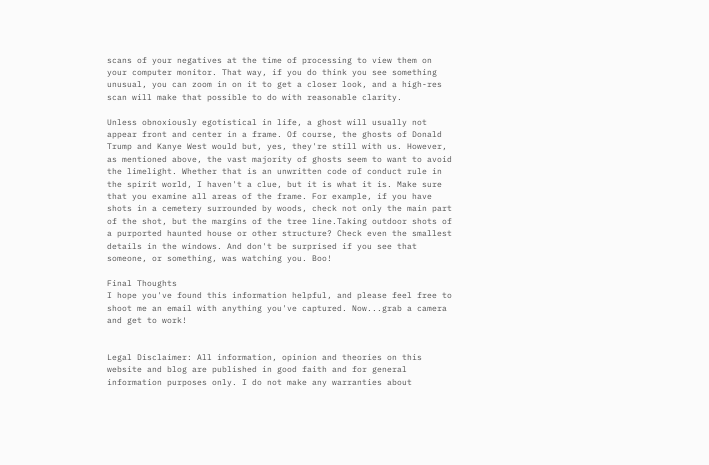scans of your negatives at the time of processing to view them on your computer monitor. That way, if you do think you see something unusual, you can zoom in on it to get a closer look, and a high-res scan will make that possible to do with reasonable clarity.

Unless obnoxiously egotistical in life, a ghost will usually not appear front and center in a frame. Of course, the ghosts of Donald Trump and Kanye West would but, yes, they're still with us. However, as mentioned above, the vast majority of ghosts seem to want to avoid the limelight. Whether that is an unwritten code of conduct rule in the spirit world, I haven't a clue, but it is what it is. Make sure that you examine all areas of the frame. For example, if you have shots in a cemetery surrounded by woods, check not only the main part of the shot, but the margins of the tree line.Taking outdoor shots of a purported haunted house or other structure? Check even the smallest details in the windows. And don't be surprised if you see that someone, or something, was watching you. Boo!

Final Thoughts
I hope you've found this information helpful, and please feel free to shoot me an email with anything you've captured. Now...grab a camera and get to work!


Legal Disclaimer: All information, opinion and theories on this website and blog are published in good faith and for general information purposes only. I do not make any warranties about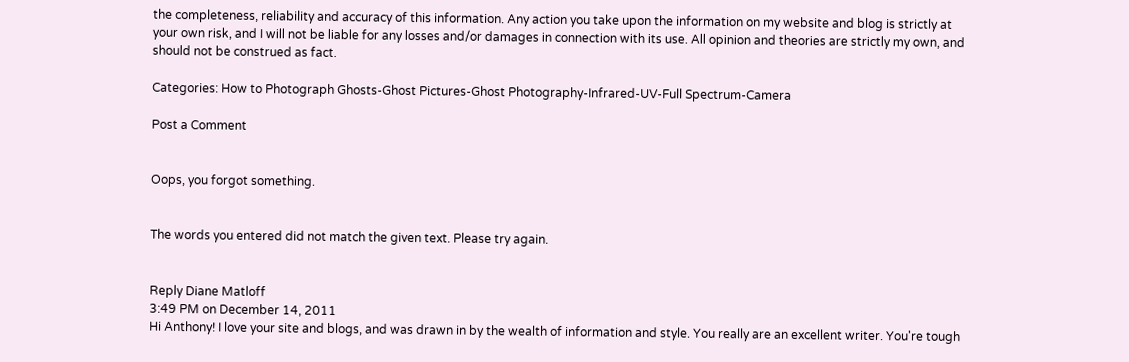the completeness, reliability and accuracy of this information. Any action you take upon the information on my website and blog is strictly at your own risk, and I will not be liable for any losses and/or damages in connection with its use. All opinion and theories are strictly my own, and should not be construed as fact.

Categories: How to Photograph Ghosts-Ghost Pictures-Ghost Photography-Infrared-UV-Full Spectrum-Camera

Post a Comment


Oops, you forgot something.


The words you entered did not match the given text. Please try again.


Reply Diane Matloff
3:49 PM on December 14, 2011
Hi Anthony! I love your site and blogs, and was drawn in by the wealth of information and style. You really are an excellent writer. You're tough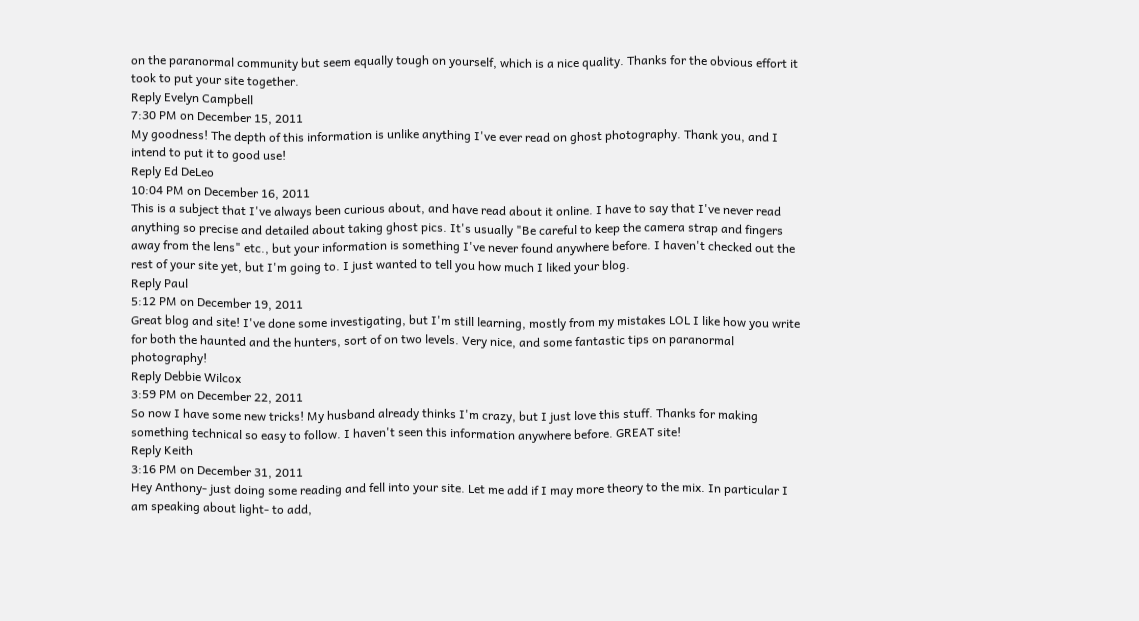on the paranormal community but seem equally tough on yourself, which is a nice quality. Thanks for the obvious effort it took to put your site together.
Reply Evelyn Campbell
7:30 PM on December 15, 2011
My goodness! The depth of this information is unlike anything I've ever read on ghost photography. Thank you, and I intend to put it to good use!
Reply Ed DeLeo
10:04 PM on December 16, 2011
This is a subject that I've always been curious about, and have read about it online. I have to say that I've never read anything so precise and detailed about taking ghost pics. It's usually "Be careful to keep the camera strap and fingers away from the lens" etc., but your information is something I've never found anywhere before. I haven't checked out the rest of your site yet, but I'm going to. I just wanted to tell you how much I liked your blog.
Reply Paul
5:12 PM on December 19, 2011
Great blog and site! I've done some investigating, but I'm still learning, mostly from my mistakes LOL I like how you write for both the haunted and the hunters, sort of on two levels. Very nice, and some fantastic tips on paranormal photography!
Reply Debbie Wilcox
3:59 PM on December 22, 2011
So now I have some new tricks! My husband already thinks I'm crazy, but I just love this stuff. Thanks for making something technical so easy to follow. I haven't seen this information anywhere before. GREAT site!
Reply Keith
3:16 PM on December 31, 2011
Hey Anthony- just doing some reading and fell into your site. Let me add if I may more theory to the mix. In particular I am speaking about light- to add,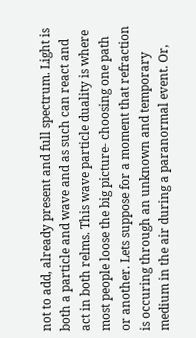not to add, already present and full spectrum. Light is both a particle and wave and as such can react and act in both relms. This wave particle duality is where most people loose the big picture- choosing one path or another. Lets suppose for a moment that refraction is occuring through an unknown and temporary medium in the air during a paranormal event. Or,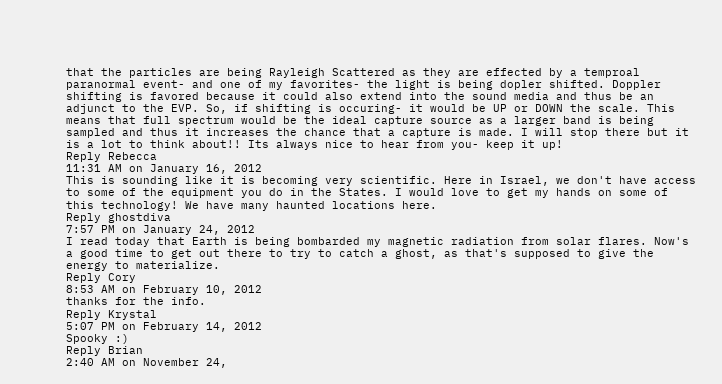that the particles are being Rayleigh Scattered as they are effected by a temproal paranormal event- and one of my favorites- the light is being dopler shifted. Doppler shifting is favored because it could also extend into the sound media and thus be an adjunct to the EVP. So, if shifting is occuring- it would be UP or DOWN the scale. This means that full spectrum would be the ideal capture source as a larger band is being sampled and thus it increases the chance that a capture is made. I will stop there but it is a lot to think about!! Its always nice to hear from you- keep it up!
Reply Rebecca
11:31 AM on January 16, 2012
This is sounding like it is becoming very scientific. Here in Israel, we don't have access to some of the equipment you do in the States. I would love to get my hands on some of this technology! We have many haunted locations here.
Reply ghostdiva
7:57 PM on January 24, 2012
I read today that Earth is being bombarded my magnetic radiation from solar flares. Now's a good time to get out there to try to catch a ghost, as that's supposed to give the energy to materialize.
Reply Cory
8:53 AM on February 10, 2012
thanks for the info.
Reply Krystal
5:07 PM on February 14, 2012
Spooky :)
Reply Brian
2:40 AM on November 24,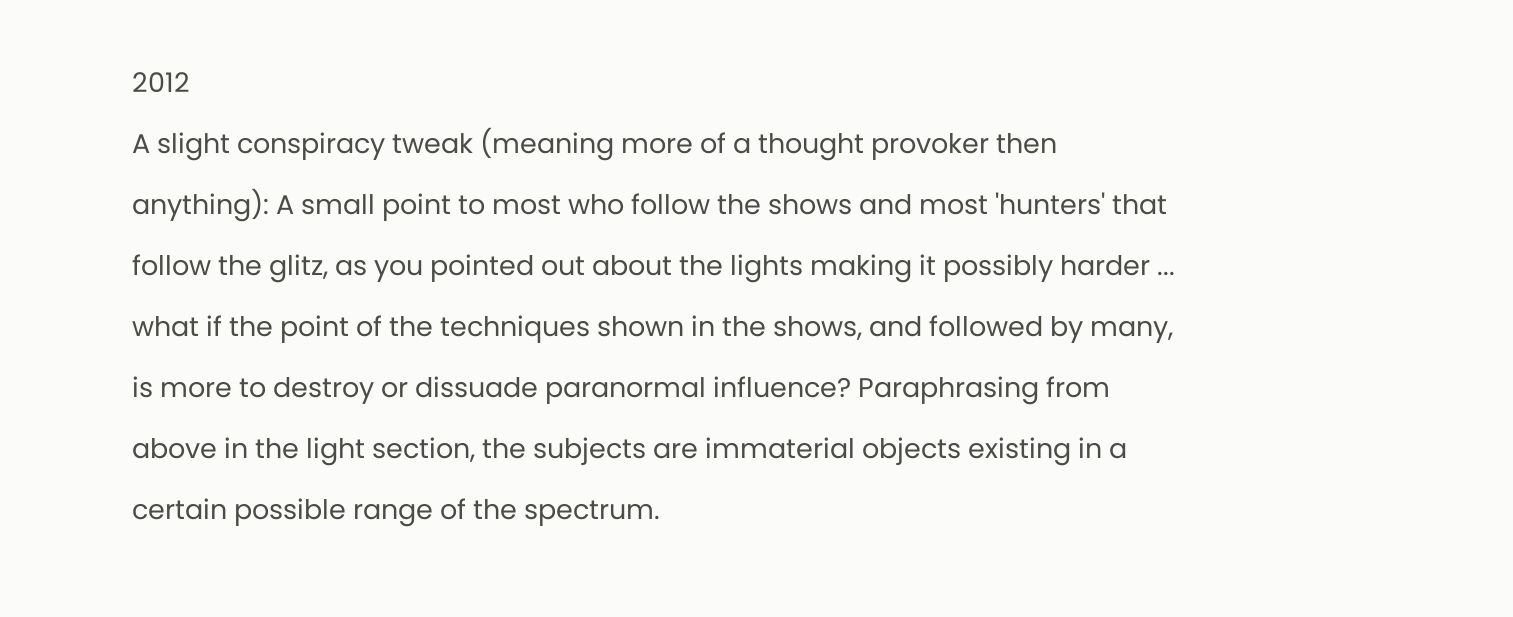2012
A slight conspiracy tweak (meaning more of a thought provoker then anything): A small point to most who follow the shows and most 'hunters' that follow the glitz, as you pointed out about the lights making it possibly harder ... what if the point of the techniques shown in the shows, and followed by many, is more to destroy or dissuade paranormal influence? Paraphrasing from above in the light section, the subjects are immaterial objects existing in a certain possible range of the spectrum.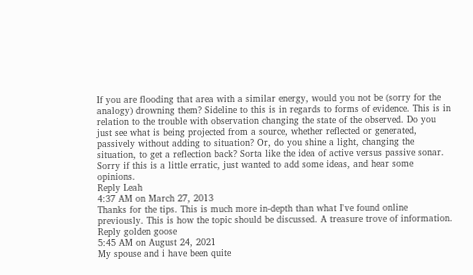If you are flooding that area with a similar energy, would you not be (sorry for the analogy) drowning them? Sideline to this is in regards to forms of evidence. This is in relation to the trouble with observation changing the state of the observed. Do you just see what is being projected from a source, whether reflected or generated, passively without adding to situation? Or, do you shine a light, changing the situation, to get a reflection back? Sorta like the idea of active versus passive sonar. Sorry if this is a little erratic, just wanted to add some ideas, and hear some opinions.
Reply Leah
4:37 AM on March 27, 2013
Thanks for the tips. This is much more in-depth than what I've found online previously. This is how the topic should be discussed. A treasure trove of information.
Reply golden goose
5:45 AM on August 24, 2021
My spouse and i have been quite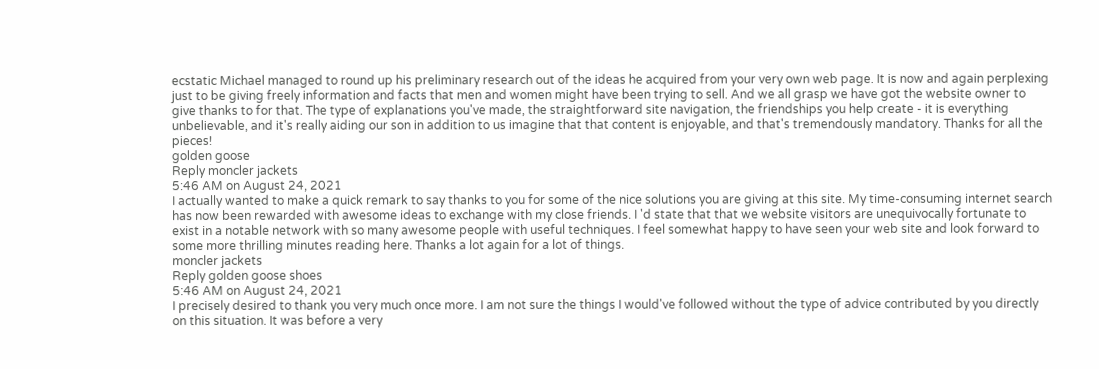ecstatic Michael managed to round up his preliminary research out of the ideas he acquired from your very own web page. It is now and again perplexing just to be giving freely information and facts that men and women might have been trying to sell. And we all grasp we have got the website owner to give thanks to for that. The type of explanations you've made, the straightforward site navigation, the friendships you help create - it is everything unbelievable, and it's really aiding our son in addition to us imagine that that content is enjoyable, and that's tremendously mandatory. Thanks for all the pieces!
golden goose
Reply moncler jackets
5:46 AM on August 24, 2021
I actually wanted to make a quick remark to say thanks to you for some of the nice solutions you are giving at this site. My time-consuming internet search has now been rewarded with awesome ideas to exchange with my close friends. I 'd state that that we website visitors are unequivocally fortunate to exist in a notable network with so many awesome people with useful techniques. I feel somewhat happy to have seen your web site and look forward to some more thrilling minutes reading here. Thanks a lot again for a lot of things.
moncler jackets
Reply golden goose shoes
5:46 AM on August 24, 2021
I precisely desired to thank you very much once more. I am not sure the things I would've followed without the type of advice contributed by you directly on this situation. It was before a very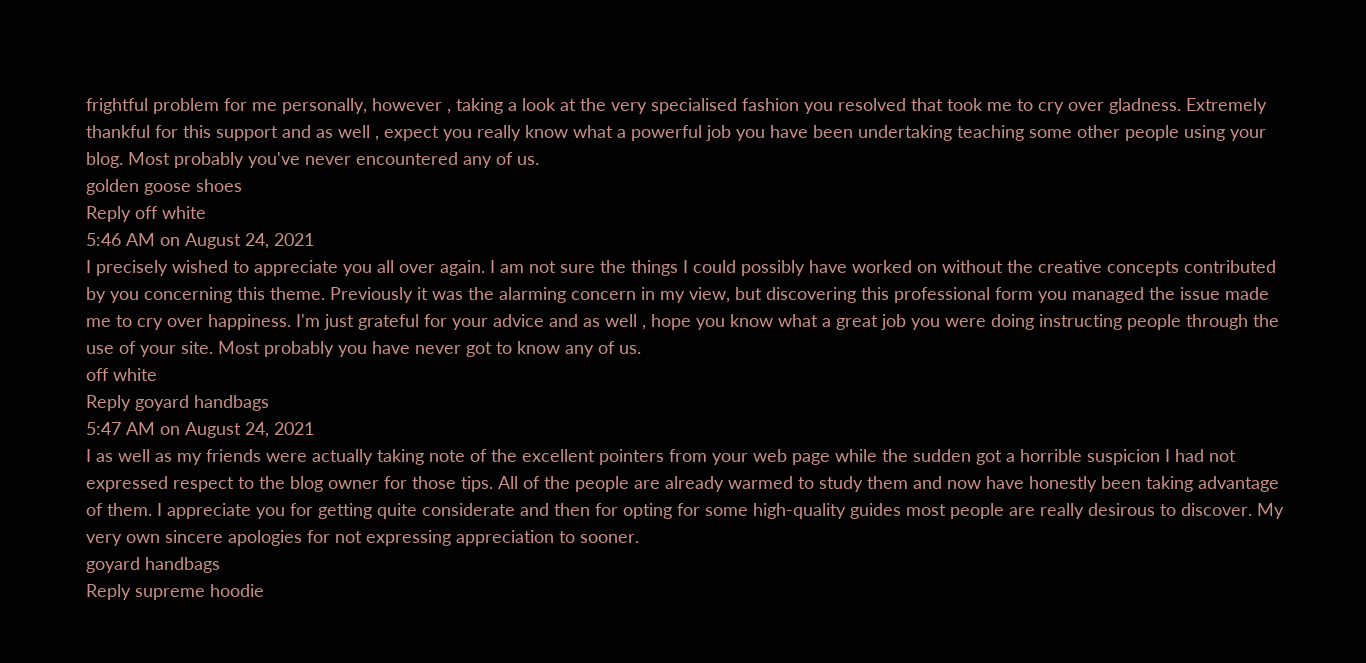frightful problem for me personally, however , taking a look at the very specialised fashion you resolved that took me to cry over gladness. Extremely thankful for this support and as well , expect you really know what a powerful job you have been undertaking teaching some other people using your blog. Most probably you've never encountered any of us.
golden goose shoes
Reply off white
5:46 AM on August 24, 2021
I precisely wished to appreciate you all over again. I am not sure the things I could possibly have worked on without the creative concepts contributed by you concerning this theme. Previously it was the alarming concern in my view, but discovering this professional form you managed the issue made me to cry over happiness. I'm just grateful for your advice and as well , hope you know what a great job you were doing instructing people through the use of your site. Most probably you have never got to know any of us.
off white
Reply goyard handbags
5:47 AM on August 24, 2021
I as well as my friends were actually taking note of the excellent pointers from your web page while the sudden got a horrible suspicion I had not expressed respect to the blog owner for those tips. All of the people are already warmed to study them and now have honestly been taking advantage of them. I appreciate you for getting quite considerate and then for opting for some high-quality guides most people are really desirous to discover. My very own sincere apologies for not expressing appreciation to sooner.
goyard handbags
Reply supreme hoodie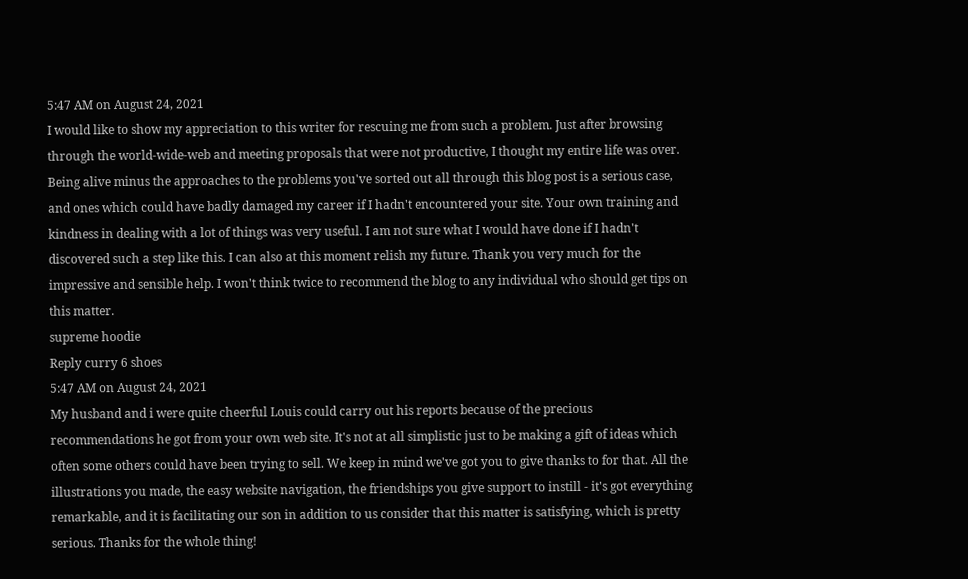5:47 AM on August 24, 2021
I would like to show my appreciation to this writer for rescuing me from such a problem. Just after browsing through the world-wide-web and meeting proposals that were not productive, I thought my entire life was over. Being alive minus the approaches to the problems you've sorted out all through this blog post is a serious case, and ones which could have badly damaged my career if I hadn't encountered your site. Your own training and kindness in dealing with a lot of things was very useful. I am not sure what I would have done if I hadn't discovered such a step like this. I can also at this moment relish my future. Thank you very much for the impressive and sensible help. I won't think twice to recommend the blog to any individual who should get tips on this matter.
supreme hoodie
Reply curry 6 shoes
5:47 AM on August 24, 2021
My husband and i were quite cheerful Louis could carry out his reports because of the precious recommendations he got from your own web site. It's not at all simplistic just to be making a gift of ideas which often some others could have been trying to sell. We keep in mind we've got you to give thanks to for that. All the illustrations you made, the easy website navigation, the friendships you give support to instill - it's got everything remarkable, and it is facilitating our son in addition to us consider that this matter is satisfying, which is pretty serious. Thanks for the whole thing!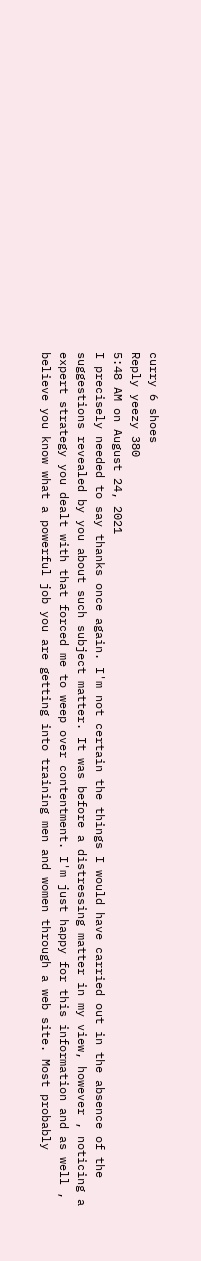curry 6 shoes
Reply yeezy 380
5:48 AM on August 24, 2021
I precisely needed to say thanks once again. I'm not certain the things I would have carried out in the absence of the suggestions revealed by you about such subject matter. It was before a distressing matter in my view, however , noticing a expert strategy you dealt with that forced me to weep over contentment. I'm just happy for this information and as well , believe you know what a powerful job you are getting into training men and women through a web site. Most probably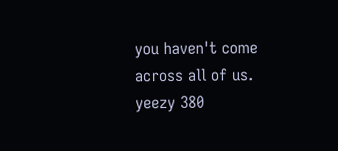you haven't come across all of us.
yeezy 380